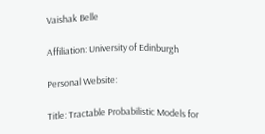Vaishak Belle

Affiliation: University of Edinburgh

Personal Website:

Title: Tractable Probabilistic Models for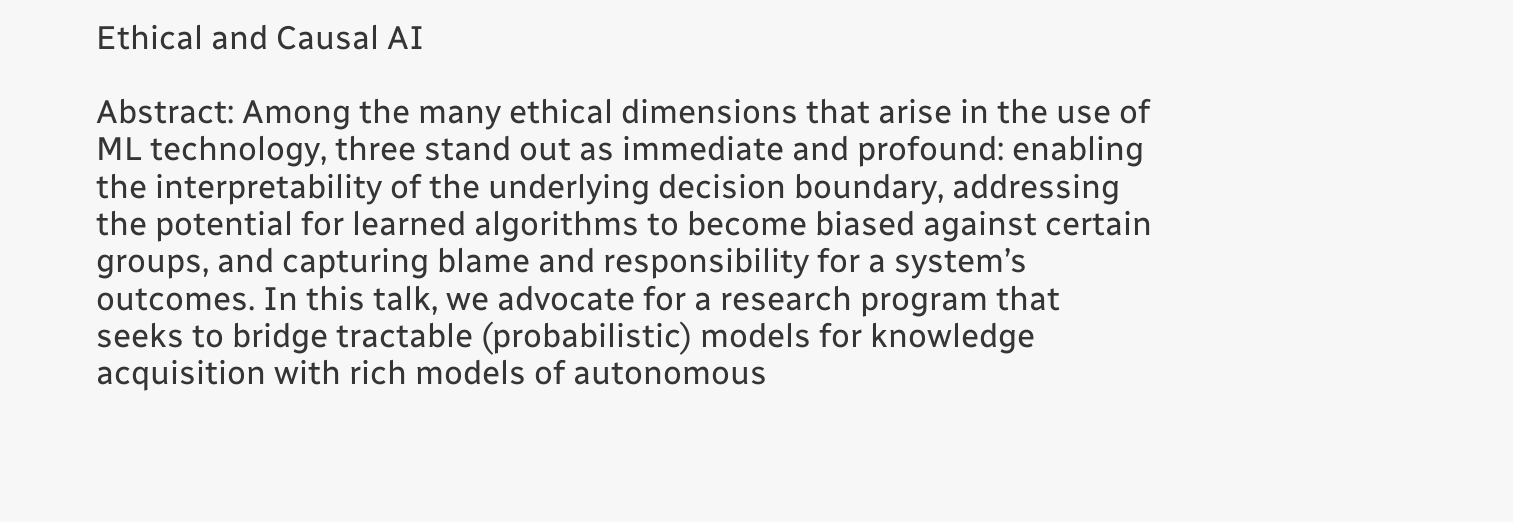Ethical and Causal AI

Abstract: Among the many ethical dimensions that arise in the use of ML technology, three stand out as immediate and profound: enabling the interpretability of the underlying decision boundary, addressing the potential for learned algorithms to become biased against certain groups, and capturing blame and responsibility for a system’s outcomes. In this talk, we advocate for a research program that seeks to bridge tractable (probabilistic) models for knowledge acquisition with rich models of autonomous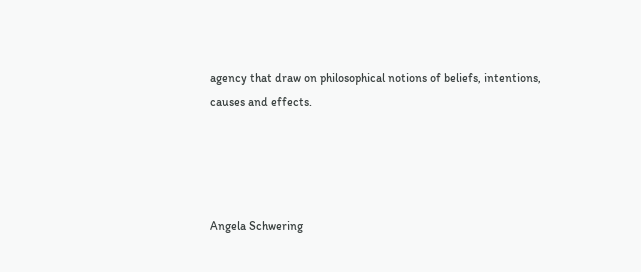agency that draw on philosophical notions of beliefs, intentions, causes and effects.




Angela Schwering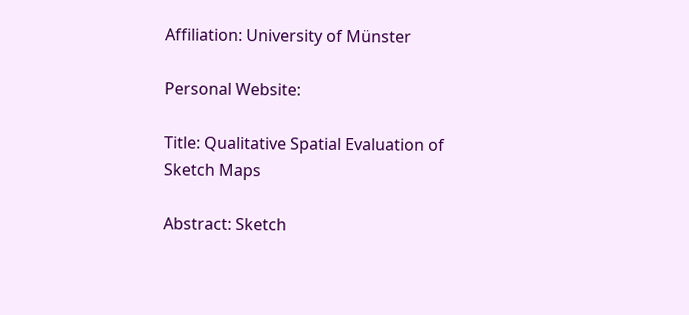Affiliation: University of Münster

Personal Website:

Title: Qualitative Spatial Evaluation of Sketch Maps

Abstract: Sketch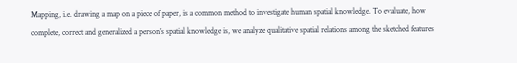Mapping, i.e. drawing a map on a piece of paper, is a common method to investigate human spatial knowledge. To evaluate, how complete, correct and generalized a person’s spatial knowledge is, we analyze qualitative spatial relations among the sketched features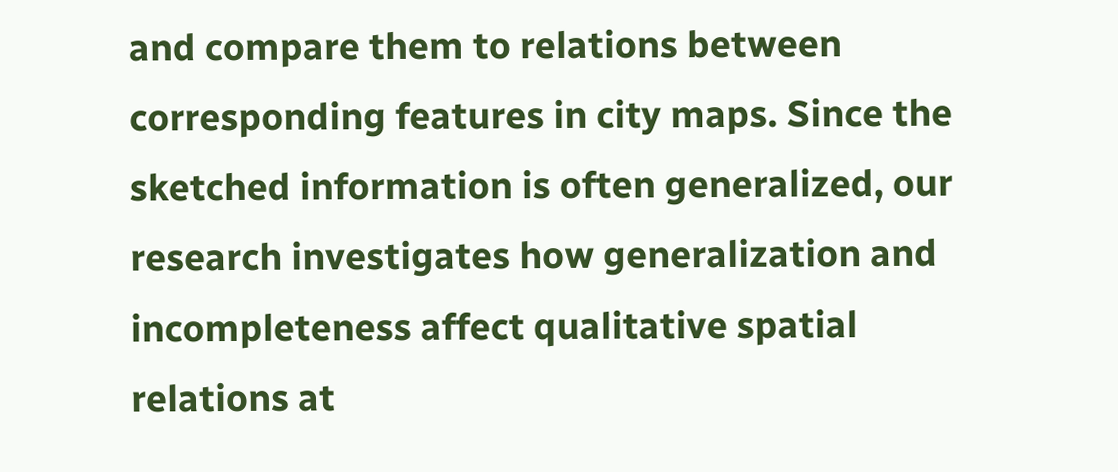and compare them to relations between corresponding features in city maps. Since the sketched information is often generalized, our research investigates how generalization and incompleteness affect qualitative spatial relations at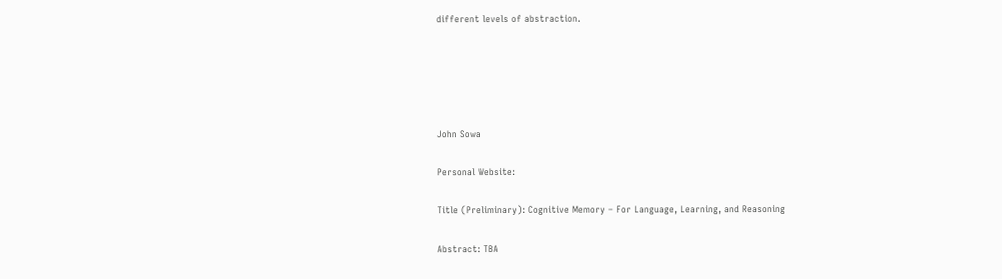different levels of abstraction.





John Sowa

Personal Website:

Title (Preliminary): Cognitive Memory – For Language, Learning, and Reasoning

Abstract: TBA